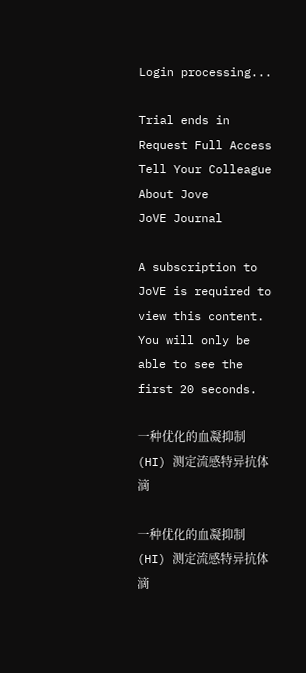Login processing...

Trial ends in Request Full Access Tell Your Colleague About Jove
JoVE Journal

A subscription to JoVE is required to view this content.
You will only be able to see the first 20 seconds.

一种优化的血凝抑制 (HI) 测定流感特异抗体滴

一种优化的血凝抑制 (HI) 测定流感特异抗体滴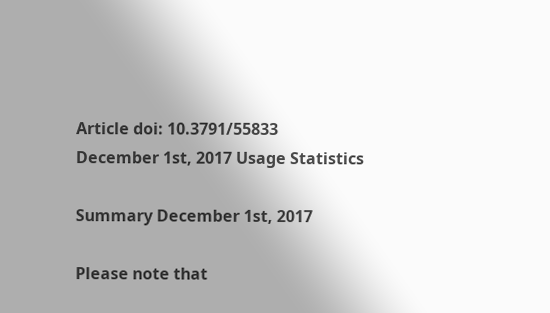Article doi: 10.3791/55833
December 1st, 2017 Usage Statistics

Summary December 1st, 2017

Please note that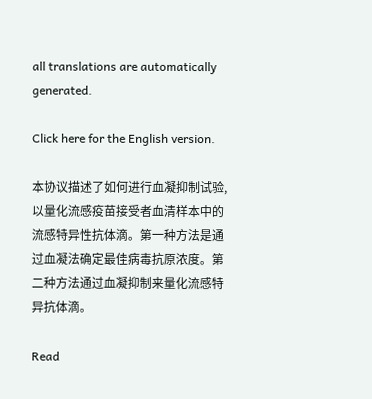all translations are automatically generated.

Click here for the English version.

本协议描述了如何进行血凝抑制试验, 以量化流感疫苗接受者血清样本中的流感特异性抗体滴。第一种方法是通过血凝法确定最佳病毒抗原浓度。第二种方法通过血凝抑制来量化流感特异抗体滴。

Read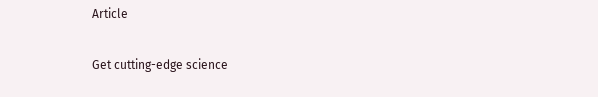Article

Get cutting-edge science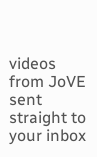videos from JoVE sent straight to your inbox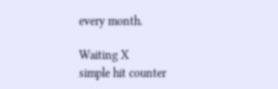every month.

Waiting X
simple hit counter